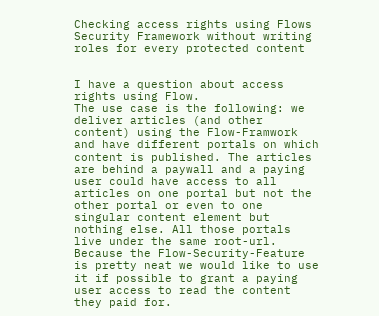Checking access rights using Flows Security Framework without writing roles for every protected content


I have a question about access rights using Flow.
The use case is the following: we deliver articles (and other content) using the Flow-Framwork and have different portals on which content is published. The articles are behind a paywall and a paying user could have access to all articles on one portal but not the other portal or even to one singular content element but nothing else. All those portals live under the same root-url. Because the Flow-Security-Feature is pretty neat we would like to use it if possible to grant a paying user access to read the content they paid for.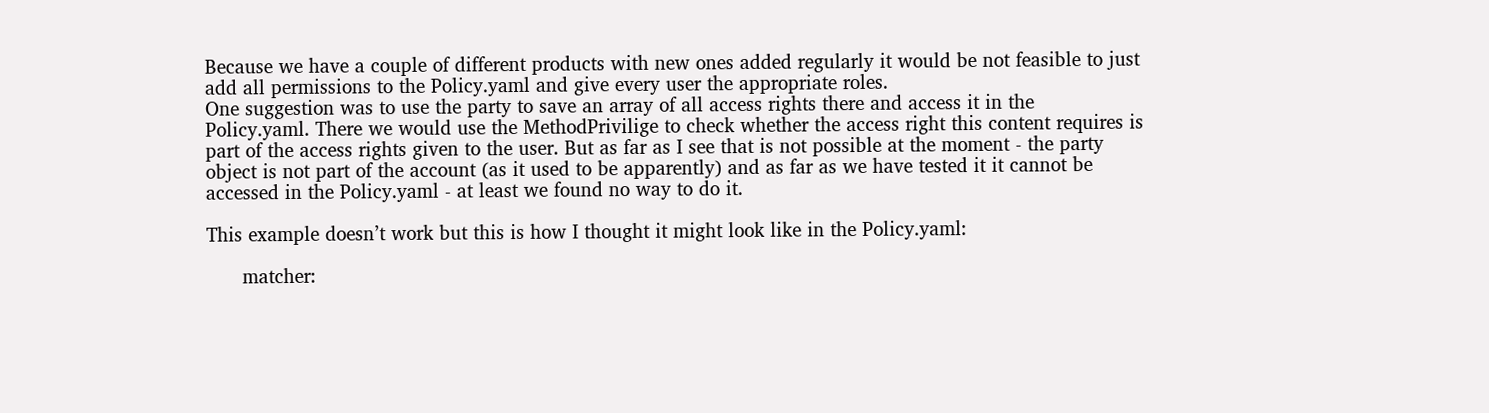Because we have a couple of different products with new ones added regularly it would be not feasible to just add all permissions to the Policy.yaml and give every user the appropriate roles.
One suggestion was to use the party to save an array of all access rights there and access it in the Policy.yaml. There we would use the MethodPrivilige to check whether the access right this content requires is part of the access rights given to the user. But as far as I see that is not possible at the moment - the party object is not part of the account (as it used to be apparently) and as far as we have tested it it cannot be accessed in the Policy.yaml - at least we found no way to do it.

This example doesn’t work but this is how I thought it might look like in the Policy.yaml:

      matcher: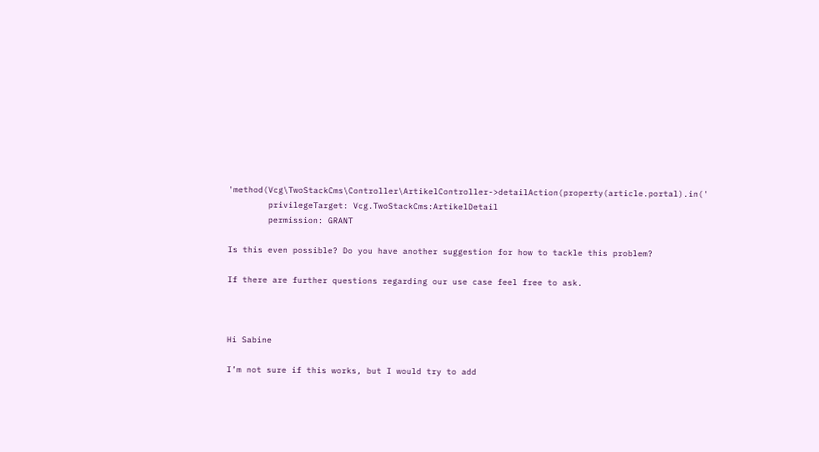'method(Vcg\TwoStackCms\Controller\ArtikelController->detailAction(property(article.portal).in('
        privilegeTarget: Vcg.TwoStackCms:ArtikelDetail
        permission: GRANT

Is this even possible? Do you have another suggestion for how to tackle this problem?

If there are further questions regarding our use case feel free to ask.



Hi Sabine

I’m not sure if this works, but I would try to add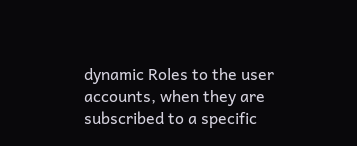dynamic Roles to the user accounts, when they are subscribed to a specific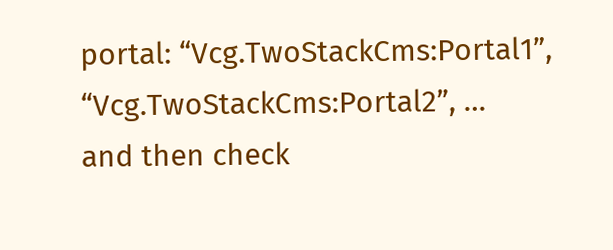portal: “Vcg.TwoStackCms:Portal1”, “Vcg.TwoStackCms:Portal2”, …
and then check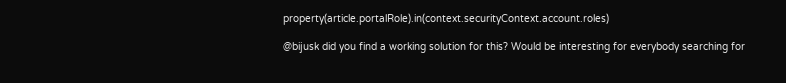property(article.portalRole).in(context.securityContext.account.roles)

@bijusk did you find a working solution for this? Would be interesting for everybody searching for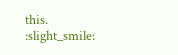this. :slight_smile: